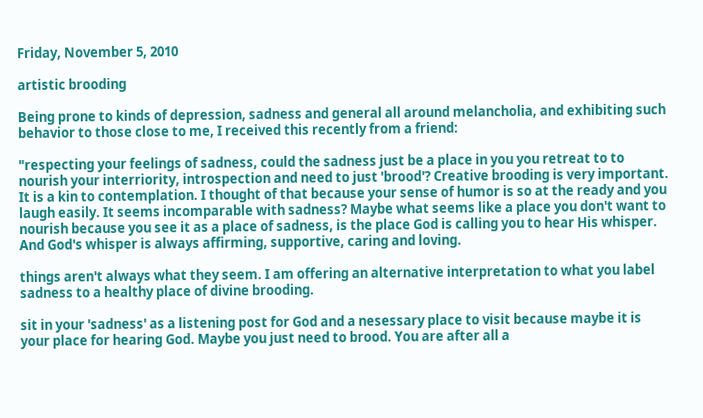Friday, November 5, 2010

artistic brooding

Being prone to kinds of depression, sadness and general all around melancholia, and exhibiting such behavior to those close to me, I received this recently from a friend:

"respecting your feelings of sadness, could the sadness just be a place in you you retreat to to nourish your interriority, introspection and need to just 'brood'? Creative brooding is very important. It is a kin to contemplation. I thought of that because your sense of humor is so at the ready and you laugh easily. It seems incomparable with sadness? Maybe what seems like a place you don't want to nourish because you see it as a place of sadness, is the place God is calling you to hear His whisper. And God's whisper is always affirming, supportive, caring and loving.

things aren't always what they seem. I am offering an alternative interpretation to what you label sadness to a healthy place of divine brooding.

sit in your 'sadness' as a listening post for God and a nesessary place to visit because maybe it is your place for hearing God. Maybe you just need to brood. You are after all a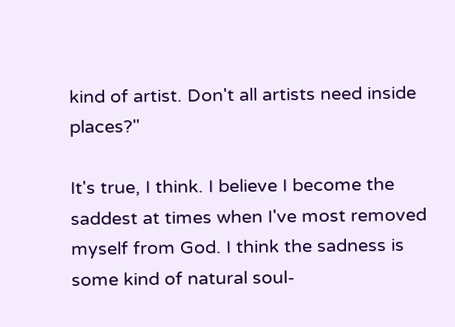kind of artist. Don't all artists need inside places?"

It's true, I think. I believe I become the saddest at times when I've most removed myself from God. I think the sadness is some kind of natural soul-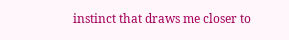instinct that draws me closer to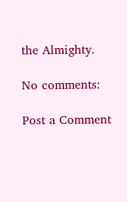the Almighty.

No comments:

Post a Comment